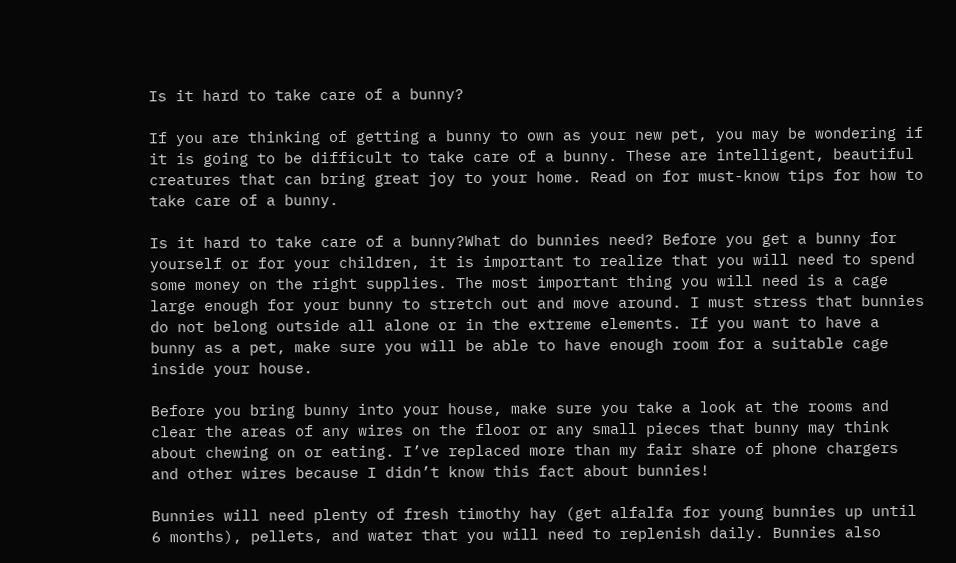Is it hard to take care of a bunny?

If you are thinking of getting a bunny to own as your new pet, you may be wondering if it is going to be difficult to take care of a bunny. These are intelligent, beautiful creatures that can bring great joy to your home. Read on for must-know tips for how to take care of a bunny.

Is it hard to take care of a bunny?What do bunnies need? Before you get a bunny for yourself or for your children, it is important to realize that you will need to spend some money on the right supplies. The most important thing you will need is a cage large enough for your bunny to stretch out and move around. I must stress that bunnies do not belong outside all alone or in the extreme elements. If you want to have a bunny as a pet, make sure you will be able to have enough room for a suitable cage inside your house.

Before you bring bunny into your house, make sure you take a look at the rooms and clear the areas of any wires on the floor or any small pieces that bunny may think about chewing on or eating. I’ve replaced more than my fair share of phone chargers and other wires because I didn’t know this fact about bunnies!

Bunnies will need plenty of fresh timothy hay (get alfalfa for young bunnies up until 6 months), pellets, and water that you will need to replenish daily. Bunnies also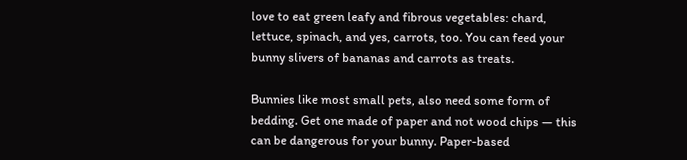love to eat green leafy and fibrous vegetables: chard, lettuce, spinach, and yes, carrots, too. You can feed your bunny slivers of bananas and carrots as treats.

Bunnies like most small pets, also need some form of bedding. Get one made of paper and not wood chips — this can be dangerous for your bunny. Paper-based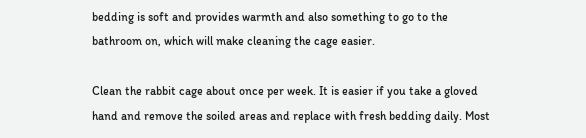bedding is soft and provides warmth and also something to go to the bathroom on, which will make cleaning the cage easier.

Clean the rabbit cage about once per week. It is easier if you take a gloved hand and remove the soiled areas and replace with fresh bedding daily. Most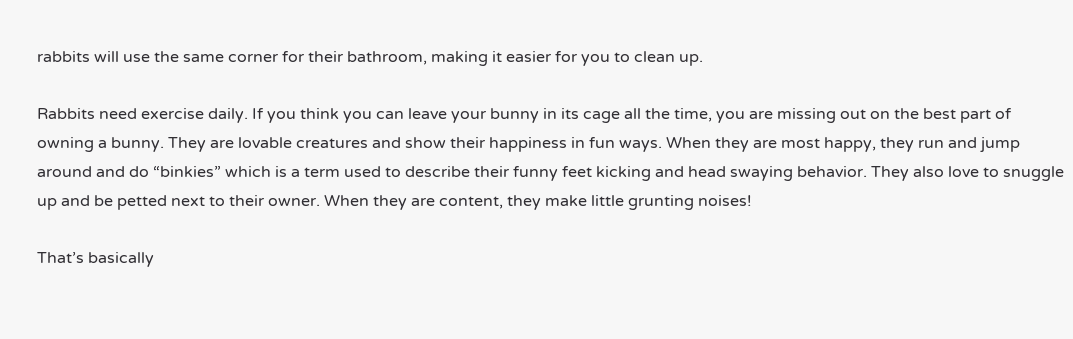rabbits will use the same corner for their bathroom, making it easier for you to clean up.

Rabbits need exercise daily. If you think you can leave your bunny in its cage all the time, you are missing out on the best part of owning a bunny. They are lovable creatures and show their happiness in fun ways. When they are most happy, they run and jump around and do “binkies” which is a term used to describe their funny feet kicking and head swaying behavior. They also love to snuggle up and be petted next to their owner. When they are content, they make little grunting noises!

That’s basically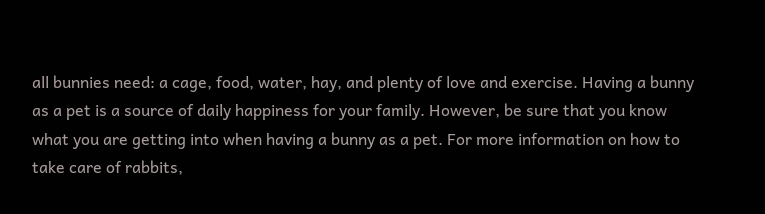all bunnies need: a cage, food, water, hay, and plenty of love and exercise. Having a bunny as a pet is a source of daily happiness for your family. However, be sure that you know what you are getting into when having a bunny as a pet. For more information on how to take care of rabbits,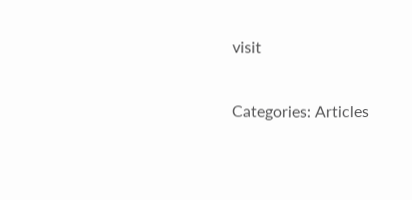visit

Categories: Articles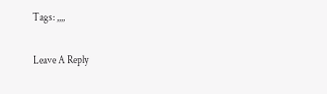Tags: ,,,,

Leave A Reply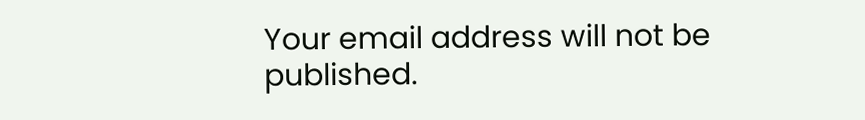Your email address will not be published.